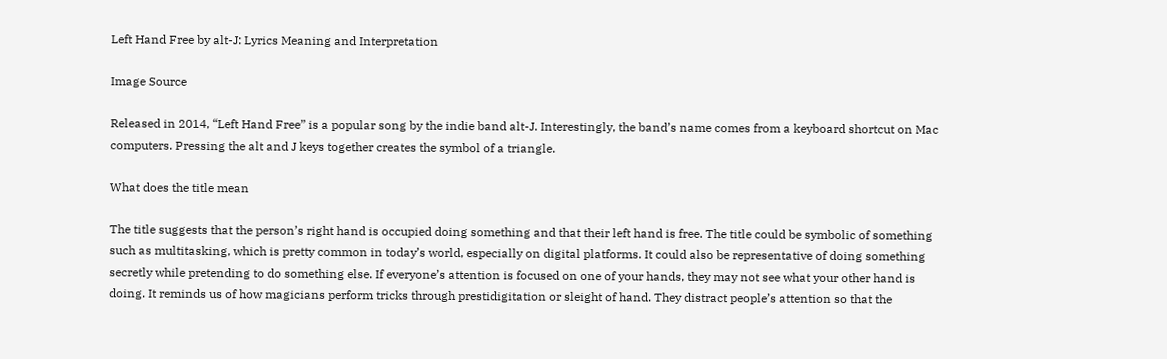Left Hand Free by alt-J: Lyrics Meaning and Interpretation

Image Source

Released in 2014, “Left Hand Free” is a popular song by the indie band alt-J. Interestingly, the band’s name comes from a keyboard shortcut on Mac computers. Pressing the alt and J keys together creates the symbol of a triangle.

What does the title mean

The title suggests that the person’s right hand is occupied doing something and that their left hand is free. The title could be symbolic of something such as multitasking, which is pretty common in today’s world, especially on digital platforms. It could also be representative of doing something secretly while pretending to do something else. If everyone’s attention is focused on one of your hands, they may not see what your other hand is doing. It reminds us of how magicians perform tricks through prestidigitation or sleight of hand. They distract people’s attention so that the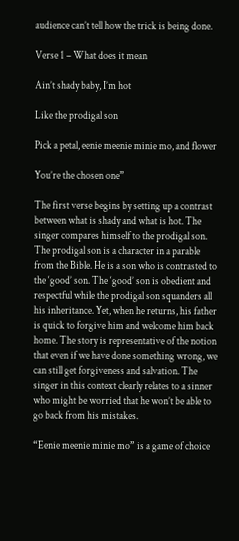audience can’t tell how the trick is being done.

Verse 1 – What does it mean

Ain’t shady baby, I’m hot

Like the prodigal son

Pick a petal, eenie meenie minie mo, and flower

You’re the chosen one”

The first verse begins by setting up a contrast between what is shady and what is hot. The singer compares himself to the prodigal son. The prodigal son is a character in a parable from the Bible. He is a son who is contrasted to the ‘good’ son. The ‘good’ son is obedient and respectful while the prodigal son squanders all his inheritance. Yet, when he returns, his father is quick to forgive him and welcome him back home. The story is representative of the notion that even if we have done something wrong, we can still get forgiveness and salvation. The singer in this context clearly relates to a sinner who might be worried that he won’t be able to go back from his mistakes.

“Eenie meenie minie mo” is a game of choice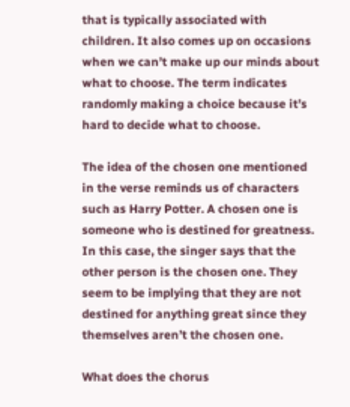that is typically associated with children. It also comes up on occasions when we can’t make up our minds about what to choose. The term indicates randomly making a choice because it’s hard to decide what to choose.

The idea of the chosen one mentioned in the verse reminds us of characters such as Harry Potter. A chosen one is someone who is destined for greatness. In this case, the singer says that the other person is the chosen one. They seem to be implying that they are not destined for anything great since they themselves aren’t the chosen one.

What does the chorus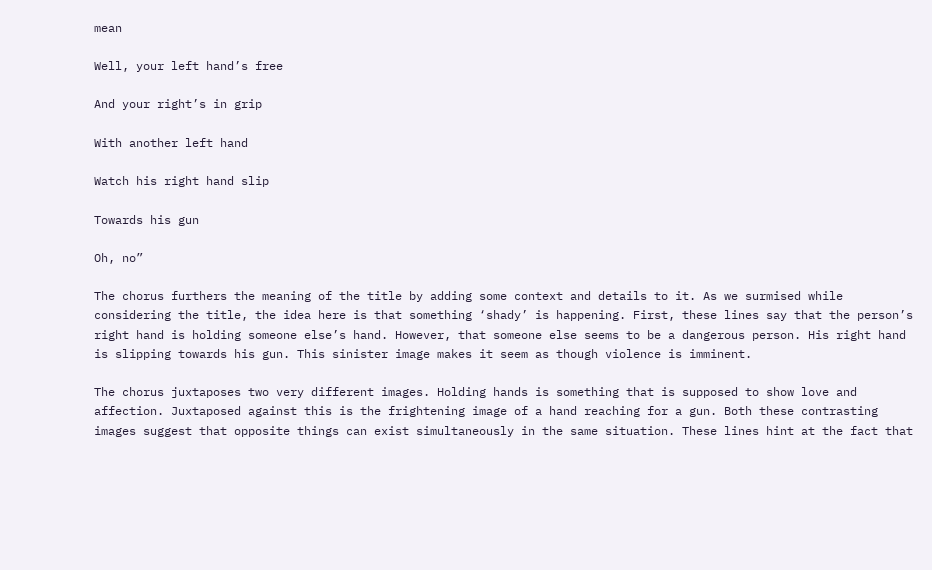mean

Well, your left hand’s free

And your right’s in grip

With another left hand

Watch his right hand slip

Towards his gun

Oh, no”

The chorus furthers the meaning of the title by adding some context and details to it. As we surmised while considering the title, the idea here is that something ‘shady’ is happening. First, these lines say that the person’s right hand is holding someone else’s hand. However, that someone else seems to be a dangerous person. His right hand is slipping towards his gun. This sinister image makes it seem as though violence is imminent.

The chorus juxtaposes two very different images. Holding hands is something that is supposed to show love and affection. Juxtaposed against this is the frightening image of a hand reaching for a gun. Both these contrasting images suggest that opposite things can exist simultaneously in the same situation. These lines hint at the fact that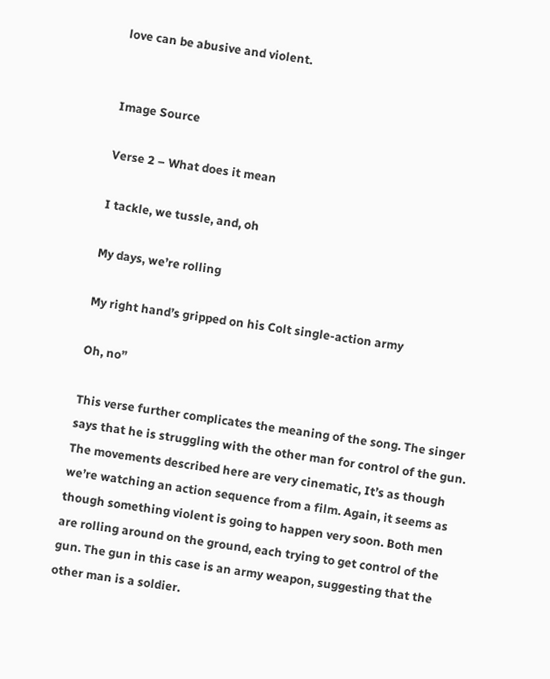love can be abusive and violent.


Image Source

Verse 2 – What does it mean

I tackle, we tussle, and, oh

My days, we’re rolling

My right hand’s gripped on his Colt single-action army

Oh, no”

This verse further complicates the meaning of the song. The singer says that he is struggling with the other man for control of the gun. The movements described here are very cinematic, It’s as though we’re watching an action sequence from a film. Again, it seems as though something violent is going to happen very soon. Both men are rolling around on the ground, each trying to get control of the gun. The gun in this case is an army weapon, suggesting that the other man is a soldier.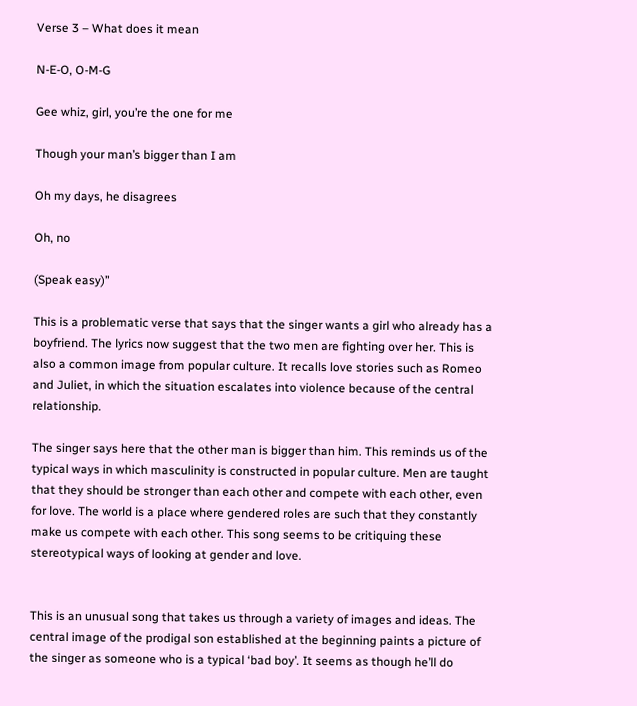Verse 3 – What does it mean

N-E-O, O-M-G

Gee whiz, girl, you’re the one for me

Though your man’s bigger than I am

Oh my days, he disagrees

Oh, no

(Speak easy)”

This is a problematic verse that says that the singer wants a girl who already has a boyfriend. The lyrics now suggest that the two men are fighting over her. This is also a common image from popular culture. It recalls love stories such as Romeo and Juliet, in which the situation escalates into violence because of the central relationship.

The singer says here that the other man is bigger than him. This reminds us of the typical ways in which masculinity is constructed in popular culture. Men are taught that they should be stronger than each other and compete with each other, even for love. The world is a place where gendered roles are such that they constantly make us compete with each other. This song seems to be critiquing these stereotypical ways of looking at gender and love.


This is an unusual song that takes us through a variety of images and ideas. The central image of the prodigal son established at the beginning paints a picture of the singer as someone who is a typical ‘bad boy’. It seems as though he’ll do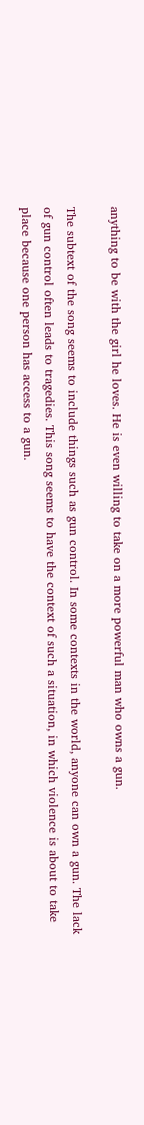anything to be with the girl he loves. He is even willing to take on a more powerful man who owns a gun.

The subtext of the song seems to include things such as gun control. In some contexts in the world, anyone can own a gun. The lack of gun control often leads to tragedies. This song seems to have the context of such a situation, in which violence is about to take place because one person has access to a gun.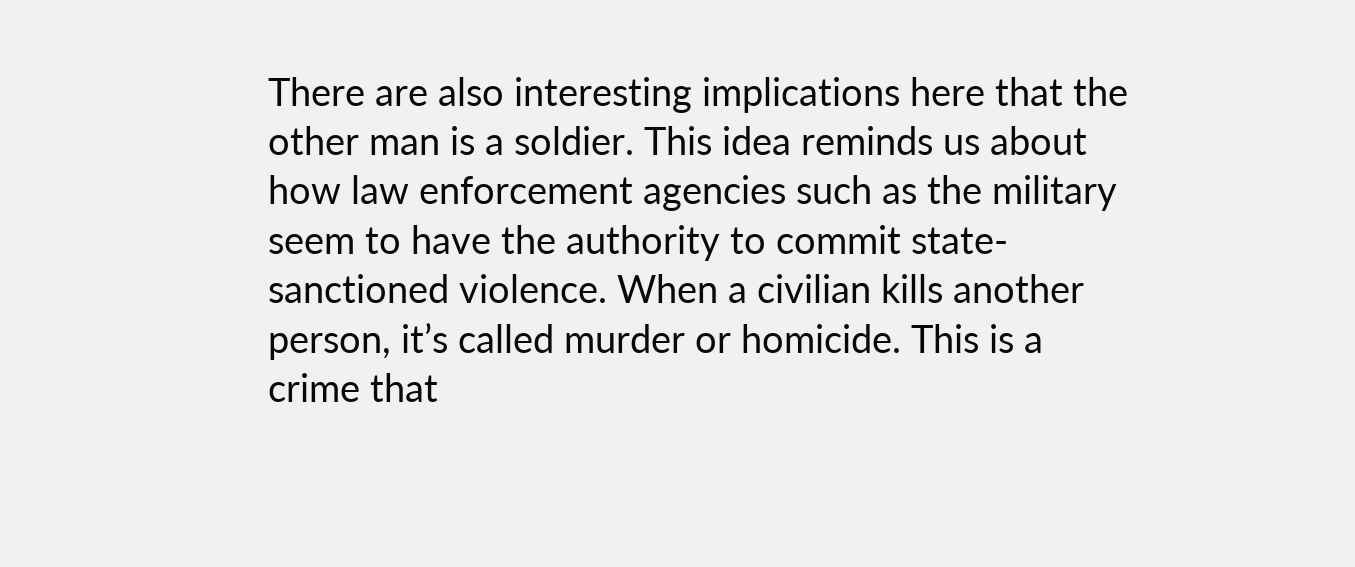There are also interesting implications here that the other man is a soldier. This idea reminds us about how law enforcement agencies such as the military seem to have the authority to commit state-sanctioned violence. When a civilian kills another person, it’s called murder or homicide. This is a crime that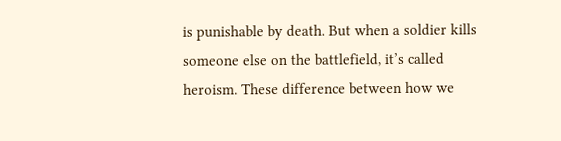is punishable by death. But when a soldier kills someone else on the battlefield, it’s called heroism. These difference between how we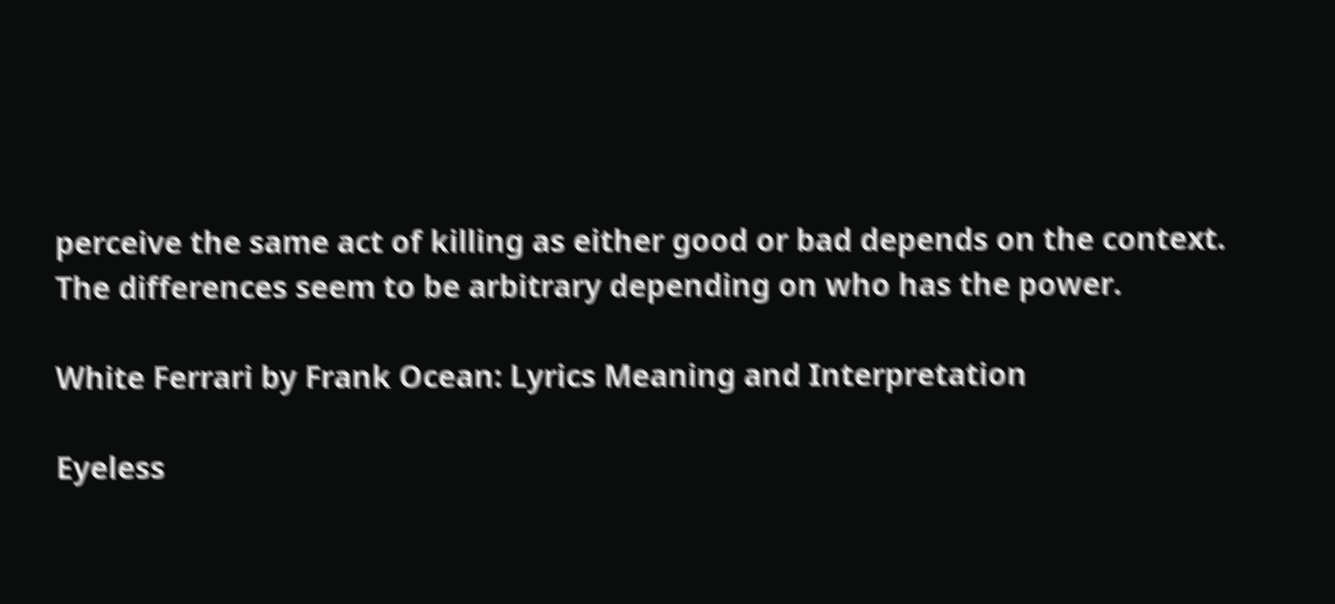perceive the same act of killing as either good or bad depends on the context. The differences seem to be arbitrary depending on who has the power.

White Ferrari by Frank Ocean: Lyrics Meaning and Interpretation

Eyeless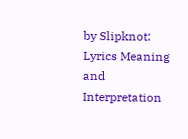by Slipknot: Lyrics Meaning and Interpretation